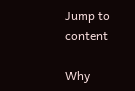Jump to content

Why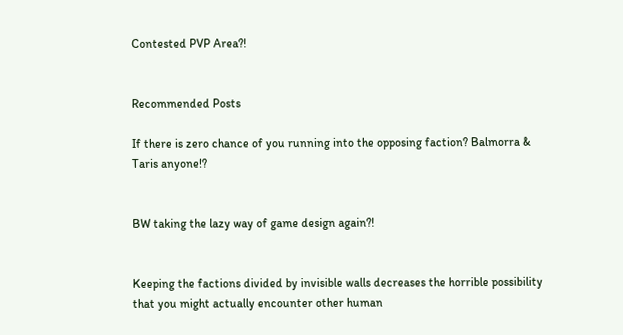Contested PVP Area?!


Recommended Posts

If there is zero chance of you running into the opposing faction? Balmorra & Taris anyone!?


BW taking the lazy way of game design again?!


Keeping the factions divided by invisible walls decreases the horrible possibility that you might actually encounter other human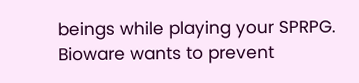beings while playing your SPRPG. Bioware wants to prevent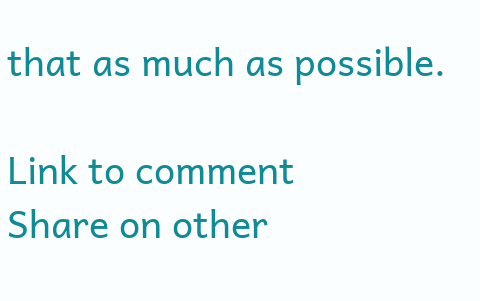that as much as possible.

Link to comment
Share on other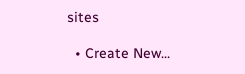sites

  • Create New...